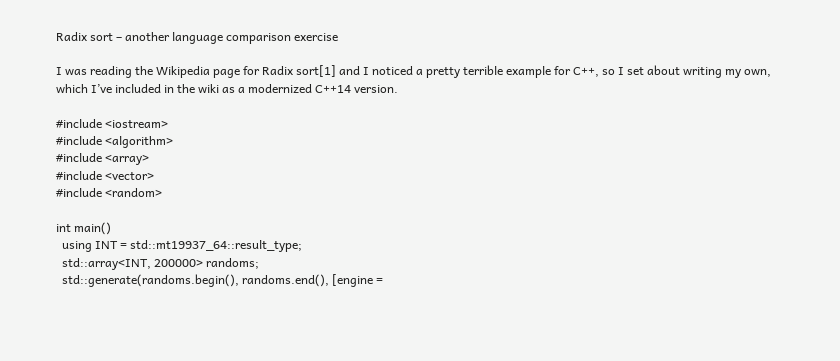Radix sort – another language comparison exercise

I was reading the Wikipedia page for Radix sort[1] and I noticed a pretty terrible example for C++, so I set about writing my own, which I’ve included in the wiki as a modernized C++14 version.

#include <iostream>
#include <algorithm>
#include <array>
#include <vector>
#include <random>

int main()
  using INT = std::mt19937_64::result_type;
  std::array<INT, 200000> randoms;
  std::generate(randoms.begin(), randoms.end(), [engine =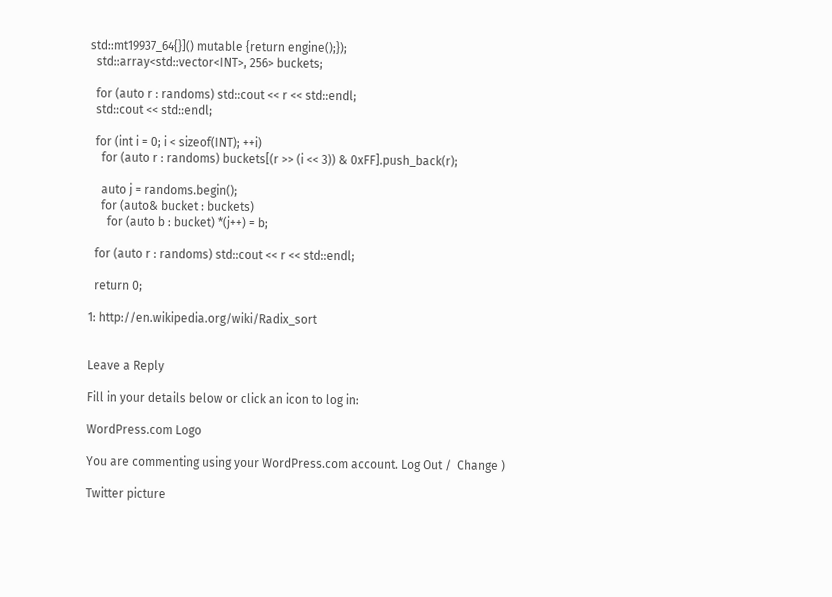std::mt19937_64{}]() mutable {return engine();});
  std::array<std::vector<INT>, 256> buckets;

  for (auto r : randoms) std::cout << r << std::endl;
  std::cout << std::endl;

  for (int i = 0; i < sizeof(INT); ++i)
    for (auto r : randoms) buckets[(r >> (i << 3)) & 0xFF].push_back(r);

    auto j = randoms.begin();
    for (auto& bucket : buckets)
      for (auto b : bucket) *(j++) = b;

  for (auto r : randoms) std::cout << r << std::endl;

  return 0;

1: http://en.wikipedia.org/wiki/Radix_sort


Leave a Reply

Fill in your details below or click an icon to log in:

WordPress.com Logo

You are commenting using your WordPress.com account. Log Out /  Change )

Twitter picture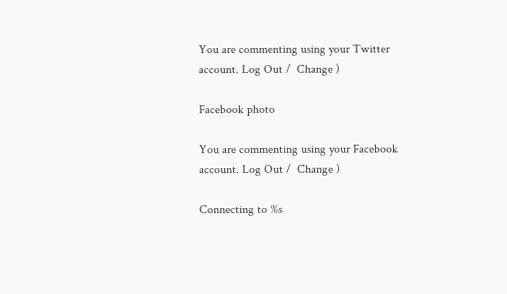You are commenting using your Twitter account. Log Out /  Change )

Facebook photo

You are commenting using your Facebook account. Log Out /  Change )

Connecting to %s